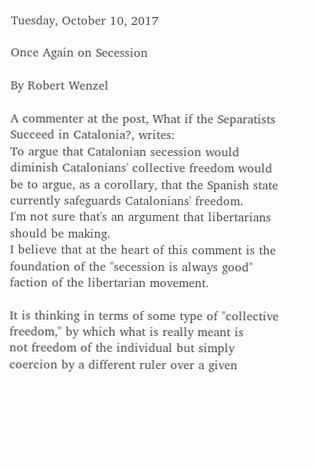Tuesday, October 10, 2017

Once Again on Secession

By Robert Wenzel

A commenter at the post, What if the Separatists Succeed in Catalonia?, writes:
To argue that Catalonian secession would diminish Catalonians' collective freedom would be to argue, as a corollary, that the Spanish state currently safeguards Catalonians' freedom.
I'm not sure that's an argument that libertarians should be making.
I believe that at the heart of this comment is the foundation of the "secession is always good" faction of the libertarian movement.

It is thinking in terms of some type of "collective freedom," by which what is really meant is
not freedom of the individual but simply coercion by a different ruler over a given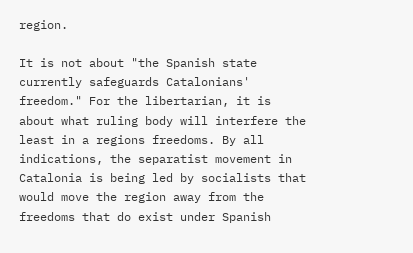region.

It is not about "the Spanish state currently safeguards Catalonians' freedom." For the libertarian, it is about what ruling body will interfere the least in a regions freedoms. By all indications, the separatist movement in Catalonia is being led by socialists that would move the region away from the freedoms that do exist under Spanish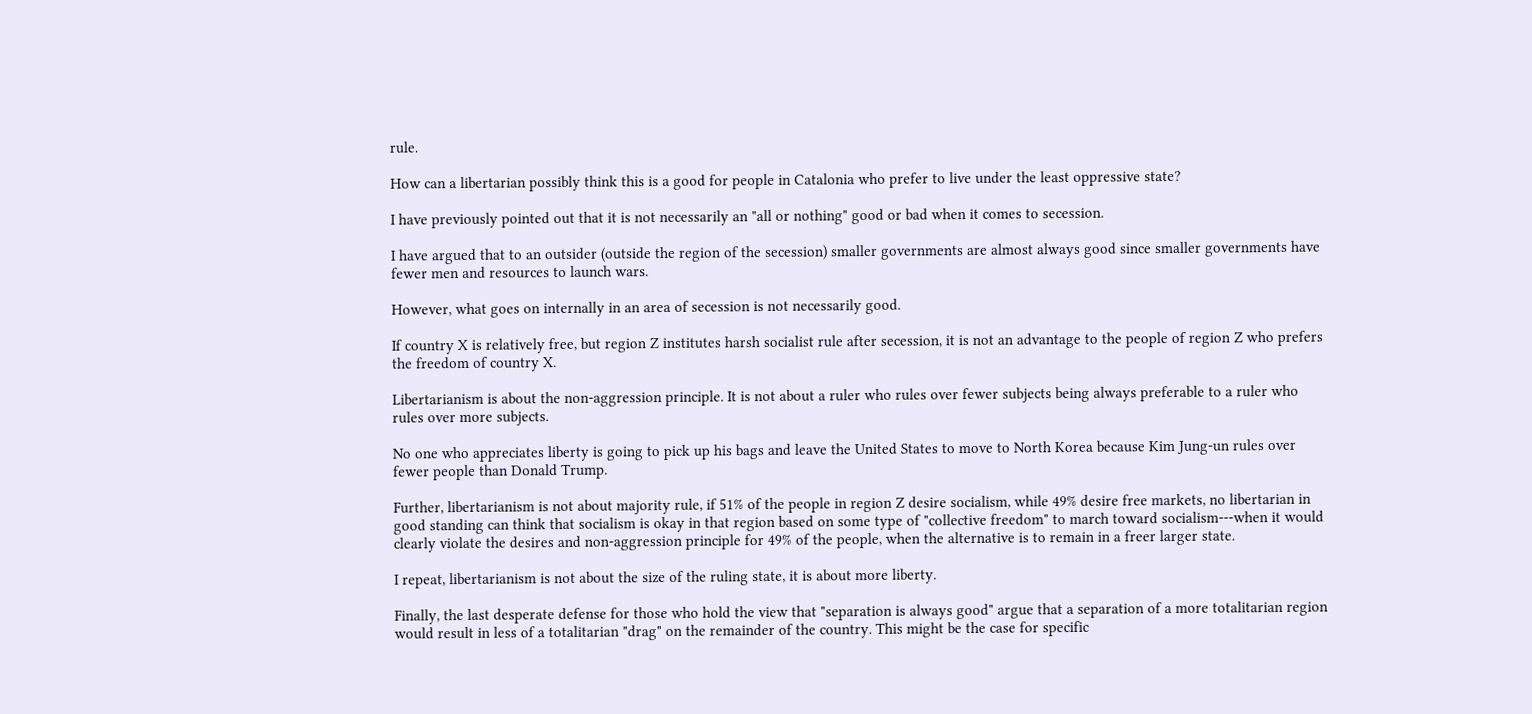rule.

How can a libertarian possibly think this is a good for people in Catalonia who prefer to live under the least oppressive state?

I have previously pointed out that it is not necessarily an "all or nothing" good or bad when it comes to secession.

I have argued that to an outsider (outside the region of the secession) smaller governments are almost always good since smaller governments have fewer men and resources to launch wars.

However, what goes on internally in an area of secession is not necessarily good.

If country X is relatively free, but region Z institutes harsh socialist rule after secession, it is not an advantage to the people of region Z who prefers the freedom of country X.

Libertarianism is about the non-aggression principle. It is not about a ruler who rules over fewer subjects being always preferable to a ruler who rules over more subjects.

No one who appreciates liberty is going to pick up his bags and leave the United States to move to North Korea because Kim Jung-un rules over fewer people than Donald Trump.

Further, libertarianism is not about majority rule, if 51% of the people in region Z desire socialism, while 49% desire free markets, no libertarian in good standing can think that socialism is okay in that region based on some type of "collective freedom" to march toward socialism---when it would clearly violate the desires and non-aggression principle for 49% of the people, when the alternative is to remain in a freer larger state.

I repeat, libertarianism is not about the size of the ruling state, it is about more liberty.

Finally, the last desperate defense for those who hold the view that "separation is always good" argue that a separation of a more totalitarian region would result in less of a totalitarian "drag" on the remainder of the country. This might be the case for specific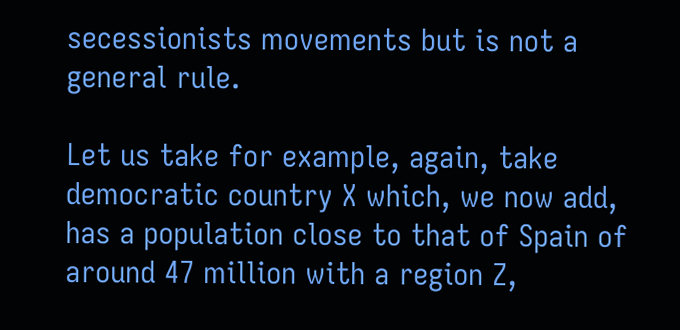secessionists movements but is not a general rule.

Let us take for example, again, take democratic country X which, we now add,  has a population close to that of Spain of around 47 million with a region Z,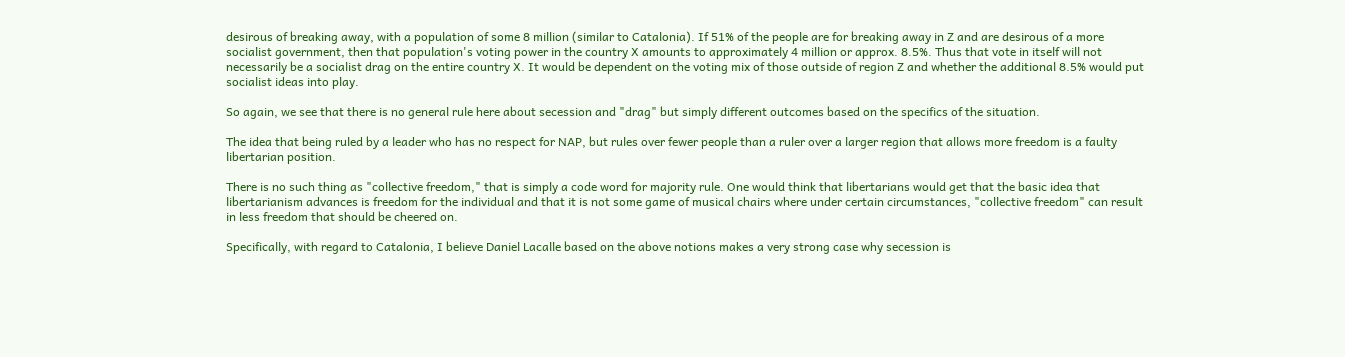desirous of breaking away, with a population of some 8 million (similar to Catalonia). If 51% of the people are for breaking away in Z and are desirous of a more socialist government, then that population's voting power in the country X amounts to approximately 4 million or approx. 8.5%. Thus that vote in itself will not necessarily be a socialist drag on the entire country X. It would be dependent on the voting mix of those outside of region Z and whether the additional 8.5% would put socialist ideas into play.

So again, we see that there is no general rule here about secession and "drag" but simply different outcomes based on the specifics of the situation.

The idea that being ruled by a leader who has no respect for NAP, but rules over fewer people than a ruler over a larger region that allows more freedom is a faulty libertarian position.

There is no such thing as "collective freedom," that is simply a code word for majority rule. One would think that libertarians would get that the basic idea that libertarianism advances is freedom for the individual and that it is not some game of musical chairs where under certain circumstances, "collective freedom" can result in less freedom that should be cheered on.

Specifically, with regard to Catalonia, I believe Daniel Lacalle based on the above notions makes a very strong case why secession is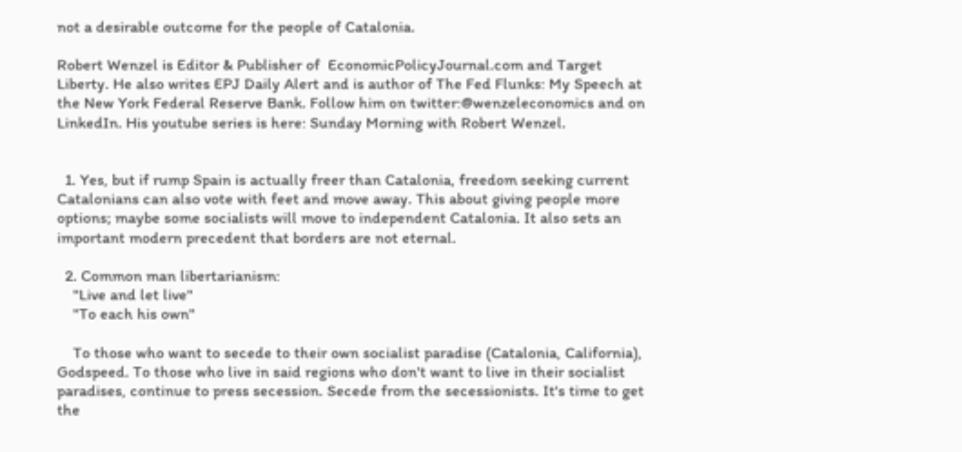not a desirable outcome for the people of Catalonia.

Robert Wenzel is Editor & Publisher of  EconomicPolicyJournal.com and Target Liberty. He also writes EPJ Daily Alert and is author of The Fed Flunks: My Speech at the New York Federal Reserve Bank. Follow him on twitter:@wenzeleconomics and on LinkedIn. His youtube series is here: Sunday Morning with Robert Wenzel.


  1. Yes, but if rump Spain is actually freer than Catalonia, freedom seeking current Catalonians can also vote with feet and move away. This about giving people more options; maybe some socialists will move to independent Catalonia. It also sets an important modern precedent that borders are not eternal.

  2. Common man libertarianism:
    "Live and let live"
    "To each his own"

    To those who want to secede to their own socialist paradise (Catalonia, California), Godspeed. To those who live in said regions who don't want to live in their socialist paradises, continue to press secession. Secede from the secessionists. It's time to get the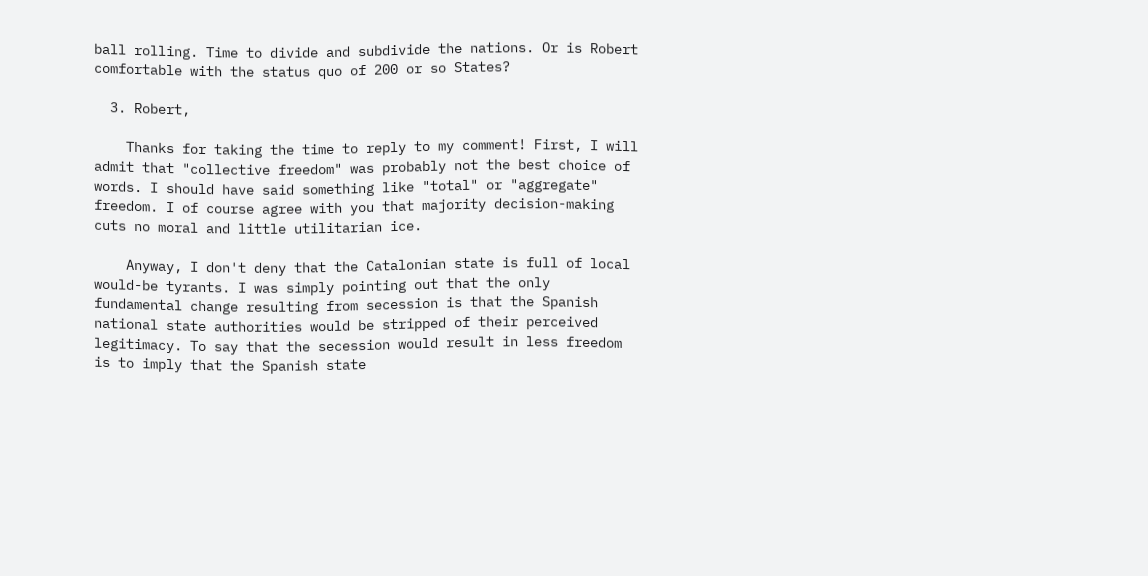ball rolling. Time to divide and subdivide the nations. Or is Robert comfortable with the status quo of 200 or so States?

  3. Robert,

    Thanks for taking the time to reply to my comment! First, I will admit that "collective freedom" was probably not the best choice of words. I should have said something like "total" or "aggregate" freedom. I of course agree with you that majority decision-making cuts no moral and little utilitarian ice.

    Anyway, I don't deny that the Catalonian state is full of local would-be tyrants. I was simply pointing out that the only fundamental change resulting from secession is that the Spanish national state authorities would be stripped of their perceived legitimacy. To say that the secession would result in less freedom is to imply that the Spanish state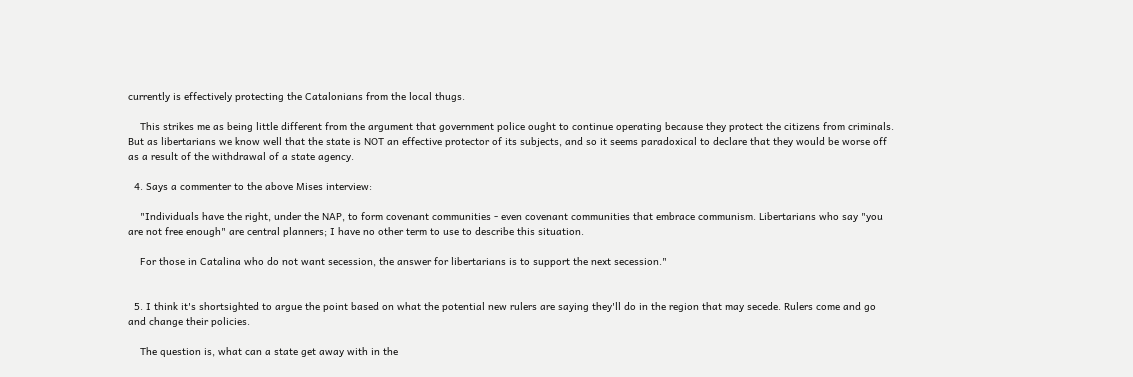currently is effectively protecting the Catalonians from the local thugs.

    This strikes me as being little different from the argument that government police ought to continue operating because they protect the citizens from criminals. But as libertarians we know well that the state is NOT an effective protector of its subjects, and so it seems paradoxical to declare that they would be worse off as a result of the withdrawal of a state agency.

  4. Says a commenter to the above Mises interview:

    "Individuals have the right, under the NAP, to form covenant communities - even covenant communities that embrace communism. Libertarians who say "you are not free enough" are central planners; I have no other term to use to describe this situation.

    For those in Catalina who do not want secession, the answer for libertarians is to support the next secession."


  5. I think it's shortsighted to argue the point based on what the potential new rulers are saying they'll do in the region that may secede. Rulers come and go and change their policies.

    The question is, what can a state get away with in the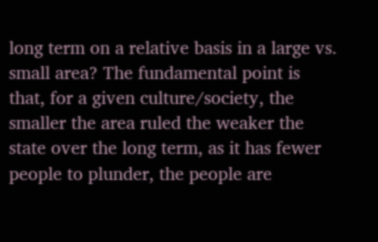long term on a relative basis in a large vs. small area? The fundamental point is that, for a given culture/society, the smaller the area ruled the weaker the state over the long term, as it has fewer people to plunder, the people are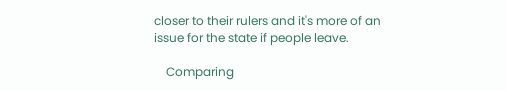closer to their rulers and it's more of an issue for the state if people leave.

    Comparing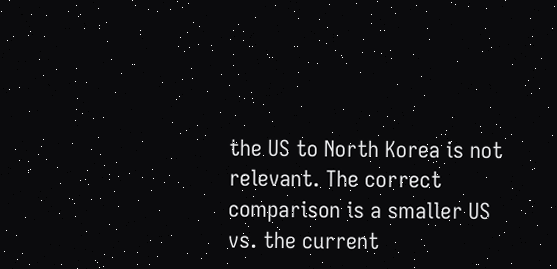the US to North Korea is not relevant. The correct comparison is a smaller US vs. the current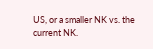US, or a smaller NK vs. the current NK.